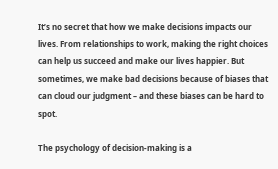It’s no secret that how we make decisions impacts our lives. From relationships to work, making the right choices can help us succeed and make our lives happier. But sometimes, we make bad decisions because of biases that can cloud our judgment – and these biases can be hard to spot.

The psychology of decision-making is a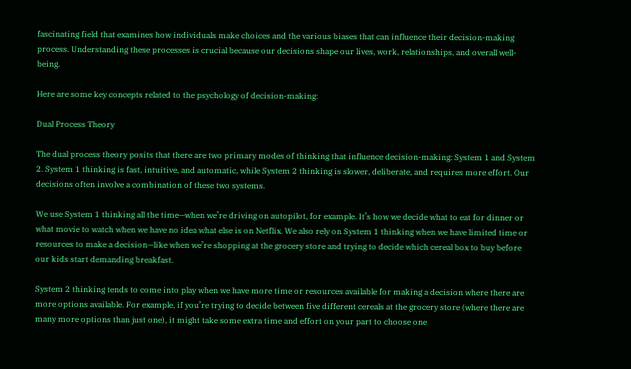fascinating field that examines how individuals make choices and the various biases that can influence their decision-making process. Understanding these processes is crucial because our decisions shape our lives, work, relationships, and overall well-being.

Here are some key concepts related to the psychology of decision-making:

Dual Process Theory

The dual process theory posits that there are two primary modes of thinking that influence decision-making: System 1 and System 2. System 1 thinking is fast, intuitive, and automatic, while System 2 thinking is slower, deliberate, and requires more effort. Our decisions often involve a combination of these two systems.

We use System 1 thinking all the time—when we’re driving on autopilot, for example. It’s how we decide what to eat for dinner or what movie to watch when we have no idea what else is on Netflix. We also rely on System 1 thinking when we have limited time or resources to make a decision—like when we’re shopping at the grocery store and trying to decide which cereal box to buy before our kids start demanding breakfast.

System 2 thinking tends to come into play when we have more time or resources available for making a decision where there are more options available. For example, if you’re trying to decide between five different cereals at the grocery store (where there are many more options than just one), it might take some extra time and effort on your part to choose one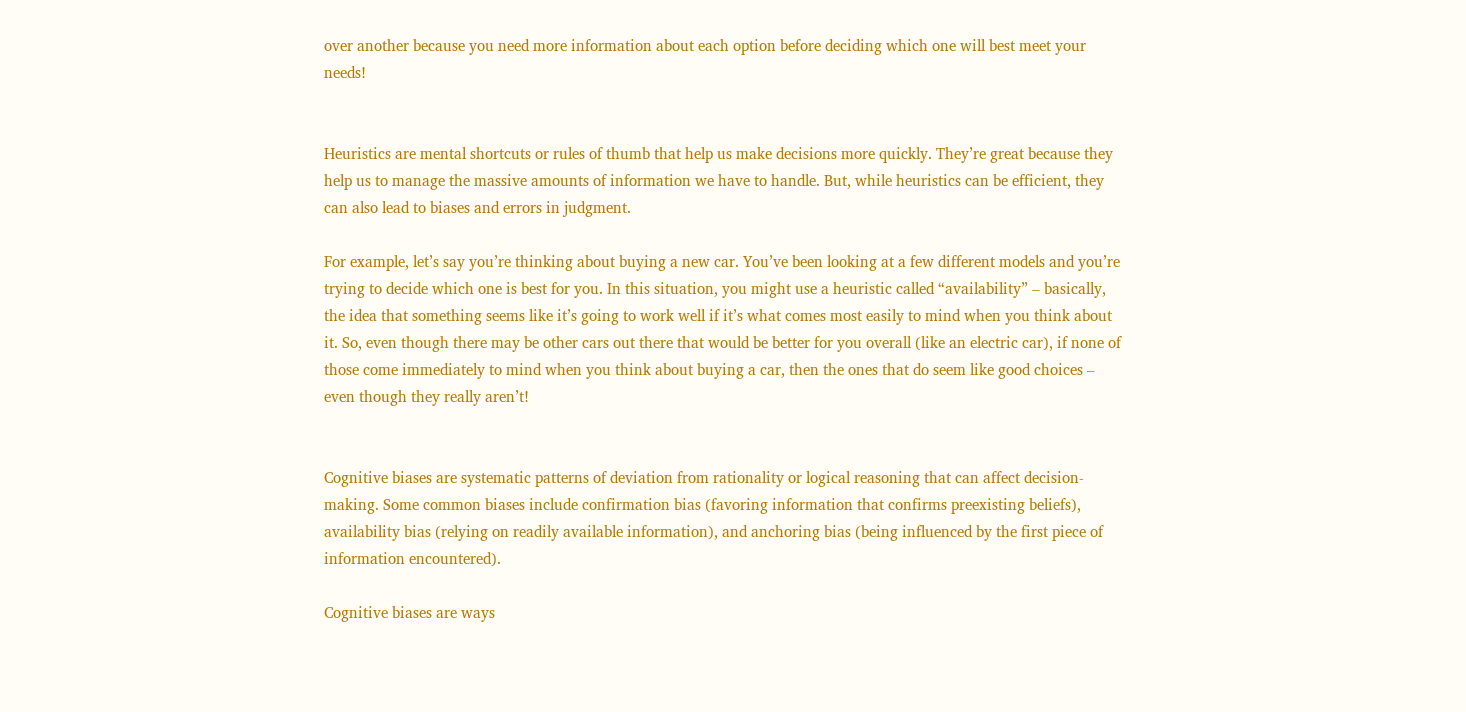over another because you need more information about each option before deciding which one will best meet your needs!


Heuristics are mental shortcuts or rules of thumb that help us make decisions more quickly. They’re great because they help us to manage the massive amounts of information we have to handle. But, while heuristics can be efficient, they can also lead to biases and errors in judgment.

For example, let’s say you’re thinking about buying a new car. You’ve been looking at a few different models and you’re trying to decide which one is best for you. In this situation, you might use a heuristic called “availability” – basically, the idea that something seems like it’s going to work well if it’s what comes most easily to mind when you think about it. So, even though there may be other cars out there that would be better for you overall (like an electric car), if none of those come immediately to mind when you think about buying a car, then the ones that do seem like good choices – even though they really aren’t!


Cognitive biases are systematic patterns of deviation from rationality or logical reasoning that can affect decision-making. Some common biases include confirmation bias (favoring information that confirms preexisting beliefs), availability bias (relying on readily available information), and anchoring bias (being influenced by the first piece of information encountered).

Cognitive biases are ways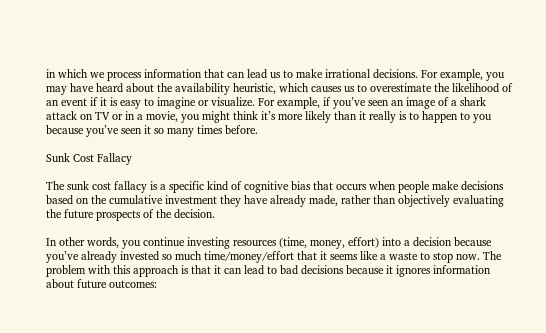in which we process information that can lead us to make irrational decisions. For example, you may have heard about the availability heuristic, which causes us to overestimate the likelihood of an event if it is easy to imagine or visualize. For example, if you’ve seen an image of a shark attack on TV or in a movie, you might think it’s more likely than it really is to happen to you because you’ve seen it so many times before.

Sunk Cost Fallacy

The sunk cost fallacy is a specific kind of cognitive bias that occurs when people make decisions based on the cumulative investment they have already made, rather than objectively evaluating the future prospects of the decision.

In other words, you continue investing resources (time, money, effort) into a decision because you’ve already invested so much time/money/effort that it seems like a waste to stop now. The problem with this approach is that it can lead to bad decisions because it ignores information about future outcomes: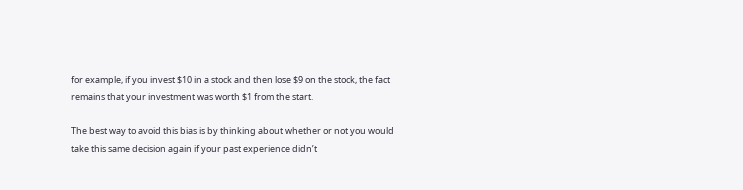for example, if you invest $10 in a stock and then lose $9 on the stock, the fact remains that your investment was worth $1 from the start.

The best way to avoid this bias is by thinking about whether or not you would take this same decision again if your past experience didn’t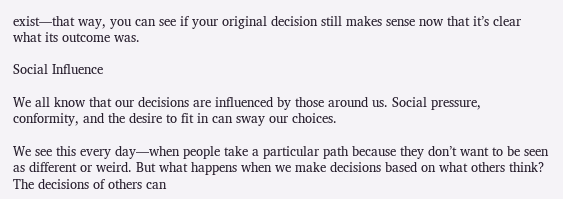exist—that way, you can see if your original decision still makes sense now that it’s clear what its outcome was.

Social Influence

We all know that our decisions are influenced by those around us. Social pressure, conformity, and the desire to fit in can sway our choices.

We see this every day—when people take a particular path because they don’t want to be seen as different or weird. But what happens when we make decisions based on what others think? The decisions of others can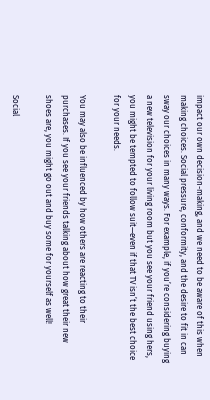impact our own decision-making, and we need to be aware of this when making choices. Social pressure, conformity, and the desire to fit in can sway our choices in many ways. For example, if you’re considering buying a new television for your living room but you see your friend using hers, you might be tempted to follow suit—even if that TV isn’t the best choice for your needs.

You may also be influenced by how others are reacting to their purchases. If you see your friends talking about how great their new shoes are, you might go out and buy some for yourself as well!

Social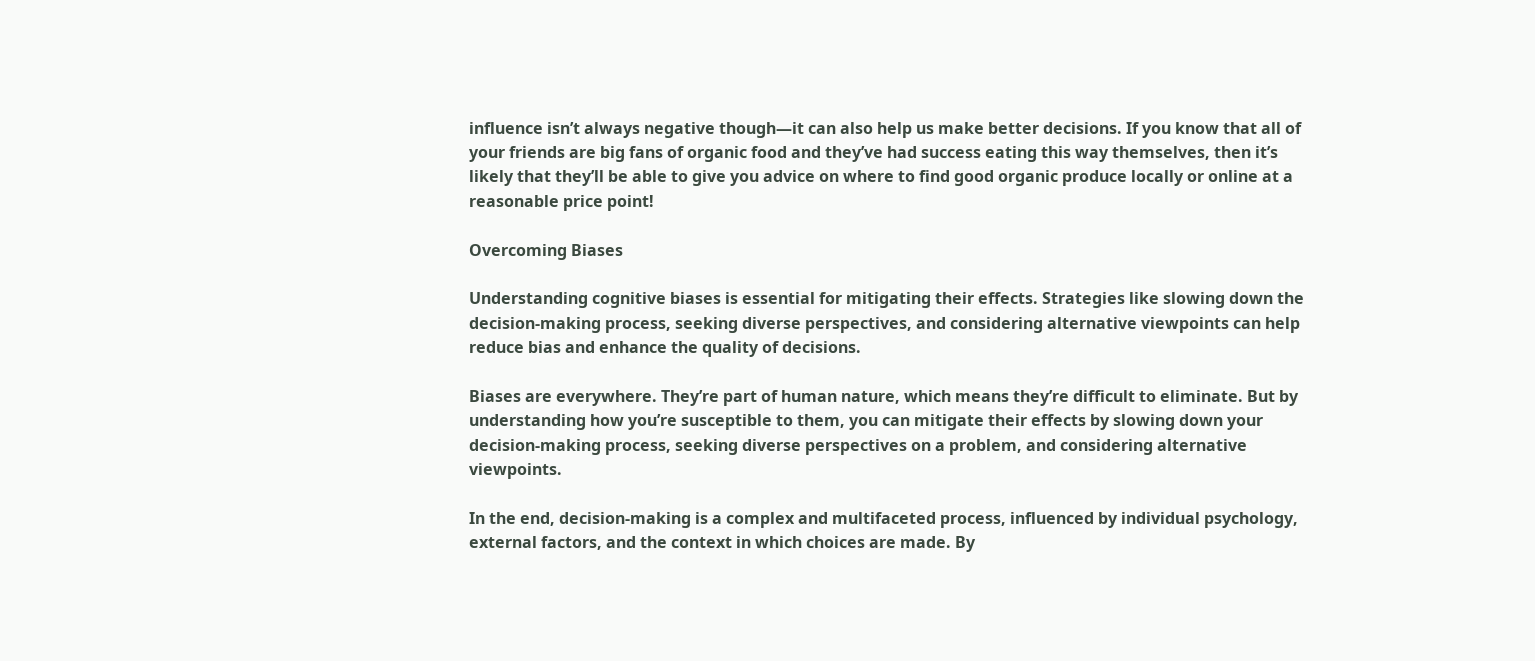influence isn’t always negative though—it can also help us make better decisions. If you know that all of your friends are big fans of organic food and they’ve had success eating this way themselves, then it’s likely that they’ll be able to give you advice on where to find good organic produce locally or online at a reasonable price point!

Overcoming Biases

Understanding cognitive biases is essential for mitigating their effects. Strategies like slowing down the decision-making process, seeking diverse perspectives, and considering alternative viewpoints can help reduce bias and enhance the quality of decisions.

Biases are everywhere. They’re part of human nature, which means they’re difficult to eliminate. But by understanding how you’re susceptible to them, you can mitigate their effects by slowing down your decision-making process, seeking diverse perspectives on a problem, and considering alternative viewpoints.

In the end, decision-making is a complex and multifaceted process, influenced by individual psychology, external factors, and the context in which choices are made. By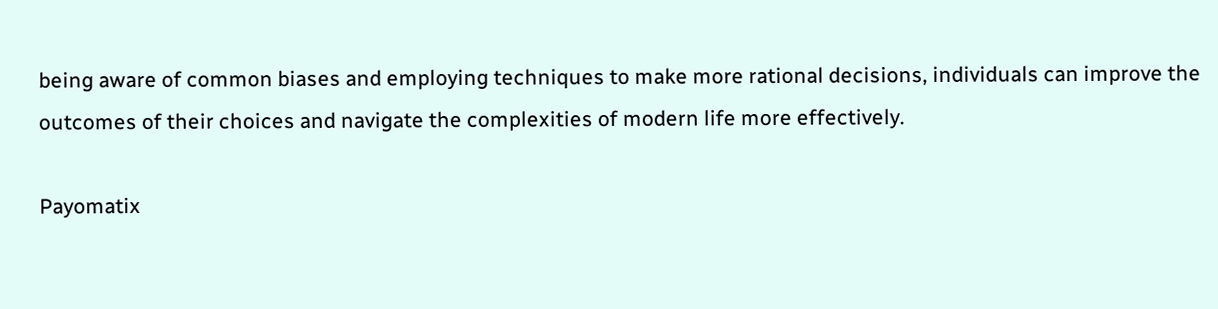being aware of common biases and employing techniques to make more rational decisions, individuals can improve the outcomes of their choices and navigate the complexities of modern life more effectively.

Payomatix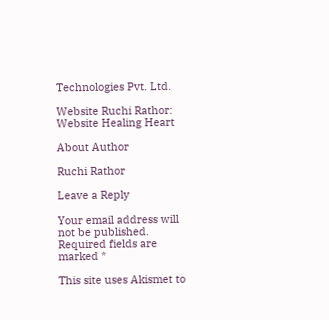Technologies Pvt. Ltd.

Website Ruchi Rathor:
Website Healing Heart

About Author

Ruchi Rathor

Leave a Reply

Your email address will not be published. Required fields are marked *

This site uses Akismet to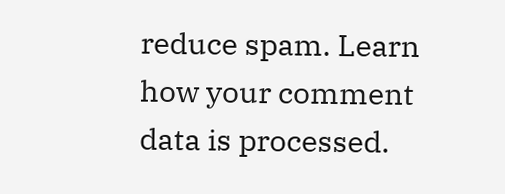reduce spam. Learn how your comment data is processed.